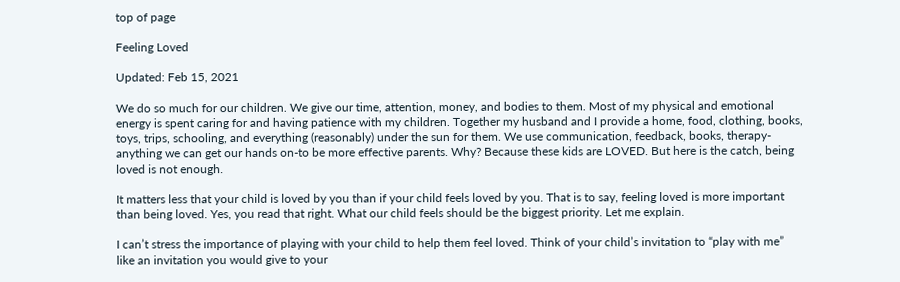top of page

Feeling Loved

Updated: Feb 15, 2021

We do so much for our children. We give our time, attention, money, and bodies to them. Most of my physical and emotional energy is spent caring for and having patience with my children. Together my husband and I provide a home, food, clothing, books, toys, trips, schooling, and everything (reasonably) under the sun for them. We use communication, feedback, books, therapy-anything we can get our hands on-to be more effective parents. Why? Because these kids are LOVED. But here is the catch, being loved is not enough.

It matters less that your child is loved by you than if your child feels loved by you. That is to say, feeling loved is more important than being loved. Yes, you read that right. What our child feels should be the biggest priority. Let me explain.

I can’t stress the importance of playing with your child to help them feel loved. Think of your child’s invitation to “play with me” like an invitation you would give to your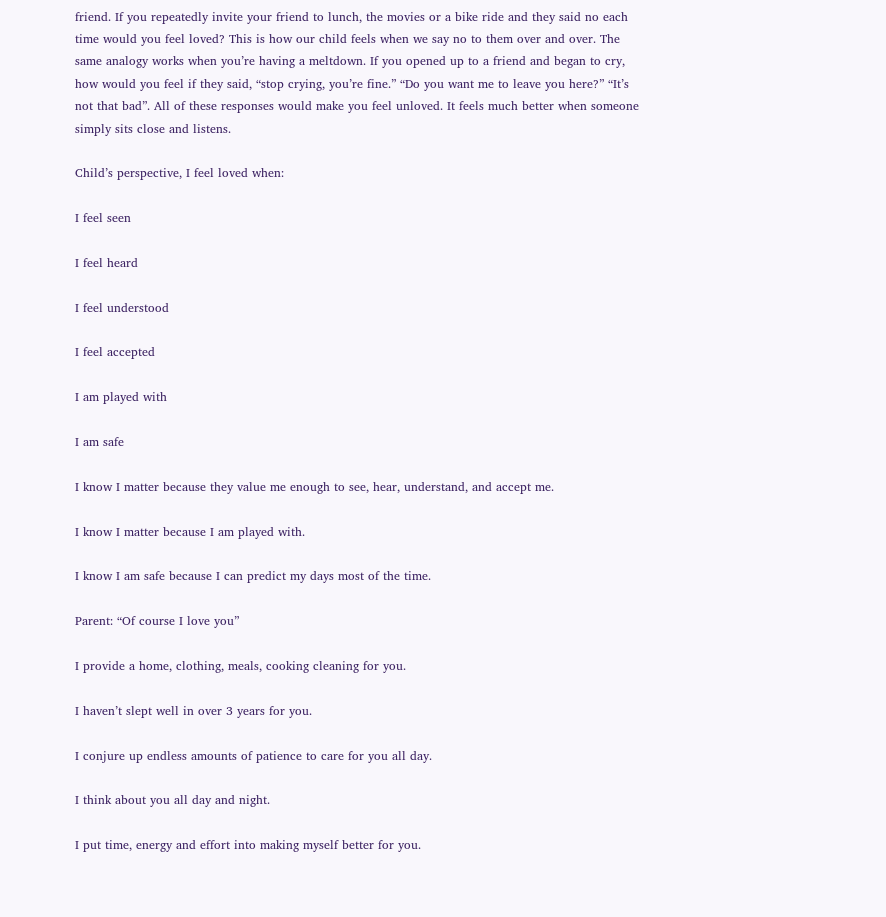friend. If you repeatedly invite your friend to lunch, the movies or a bike ride and they said no each time would you feel loved? This is how our child feels when we say no to them over and over. The same analogy works when you’re having a meltdown. If you opened up to a friend and began to cry, how would you feel if they said, “stop crying, you’re fine.” “Do you want me to leave you here?” “It’s not that bad”. All of these responses would make you feel unloved. It feels much better when someone simply sits close and listens.

Child’s perspective, I feel loved when:

I feel seen

I feel heard

I feel understood

I feel accepted

I am played with

I am safe

I know I matter because they value me enough to see, hear, understand, and accept me.

I know I matter because I am played with.

I know I am safe because I can predict my days most of the time.

Parent: “Of course I love you”

I provide a home, clothing, meals, cooking cleaning for you.

I haven’t slept well in over 3 years for you.

I conjure up endless amounts of patience to care for you all day.

I think about you all day and night.

I put time, energy and effort into making myself better for you.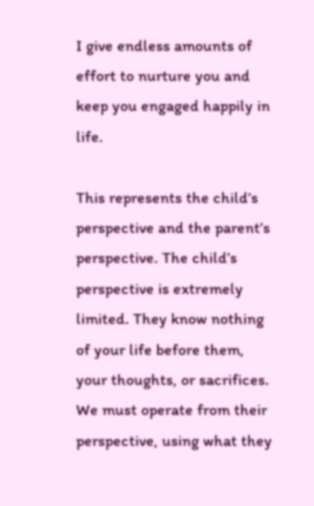I give endless amounts of effort to nurture you and keep you engaged happily in life.

This represents the child’s perspective and the parent’s perspective. The child’s perspective is extremely limited. They know nothing of your life before them, your thoughts, or sacrifices. We must operate from their perspective, using what they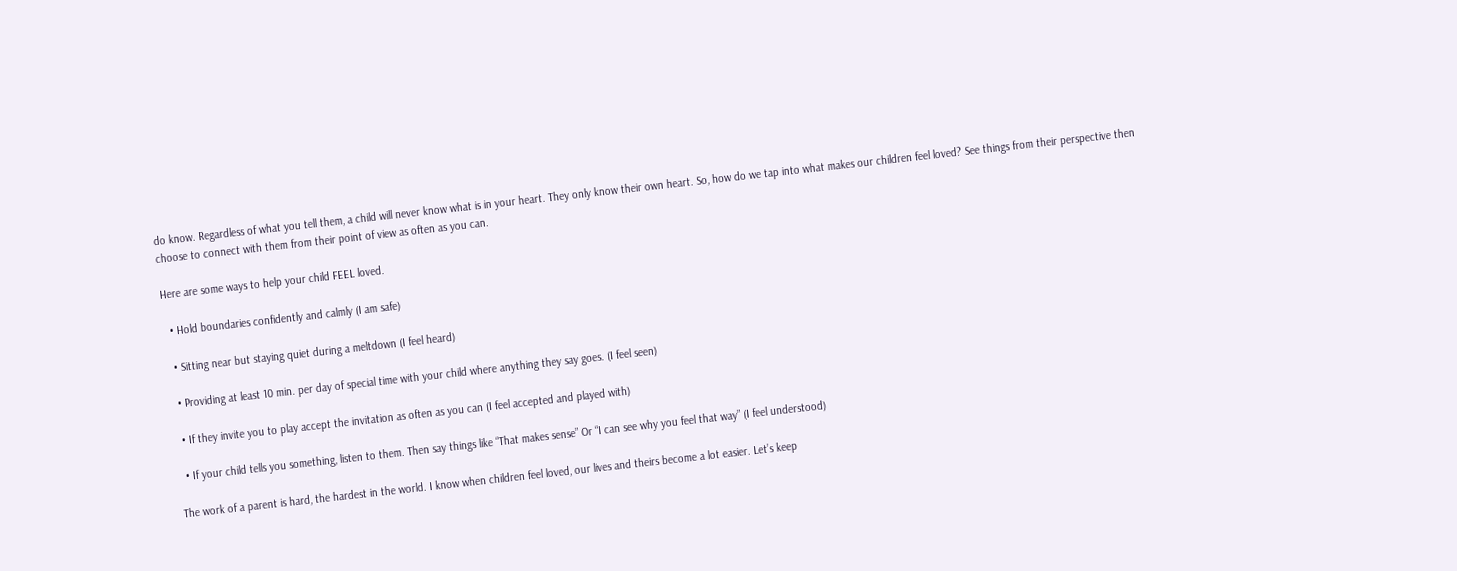do know. Regardless of what you tell them, a child will never know what is in your heart. They only know their own heart. So, how do we tap into what makes our children feel loved? See things from their perspective then choose to connect with them from their point of view as often as you can.

Here are some ways to help your child FEEL loved.

  • Hold boundaries confidently and calmly (I am safe)

  • Sitting near but staying quiet during a meltdown (I feel heard)

  • Providing at least 10 min. per day of special time with your child where anything they say goes. (I feel seen)

  • If they invite you to play accept the invitation as often as you can (I feel accepted and played with)

  • If your child tells you something, listen to them. Then say things like “That makes sense” Or “I can see why you feel that way” (I feel understood)

The work of a parent is hard, the hardest in the world. I know when children feel loved, our lives and theirs become a lot easier. Let’s keep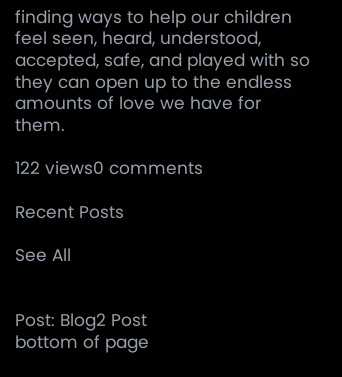finding ways to help our children feel seen, heard, understood, accepted, safe, and played with so they can open up to the endless amounts of love we have for them.

122 views0 comments

Recent Posts

See All


Post: Blog2 Post
bottom of page